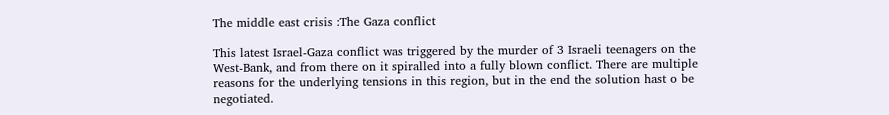The middle east crisis :The Gaza conflict

This latest Israel-Gaza conflict was triggered by the murder of 3 Israeli teenagers on the West-Bank, and from there on it spiralled into a fully blown conflict. There are multiple reasons for the underlying tensions in this region, but in the end the solution hast o be negotiated.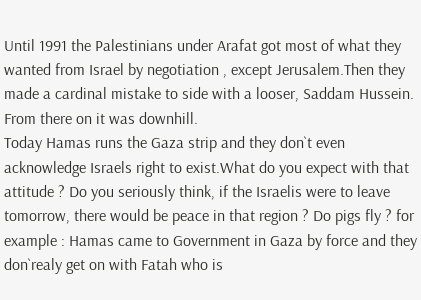Until 1991 the Palestinians under Arafat got most of what they wanted from Israel by negotiation , except Jerusalem.Then they made a cardinal mistake to side with a looser, Saddam Hussein. From there on it was downhill.
Today Hamas runs the Gaza strip and they don`t even acknowledge Israels right to exist.What do you expect with that attitude ? Do you seriously think, if the Israelis were to leave tomorrow, there would be peace in that region ? Do pigs fly ? for example : Hamas came to Government in Gaza by force and they don`realy get on with Fatah who is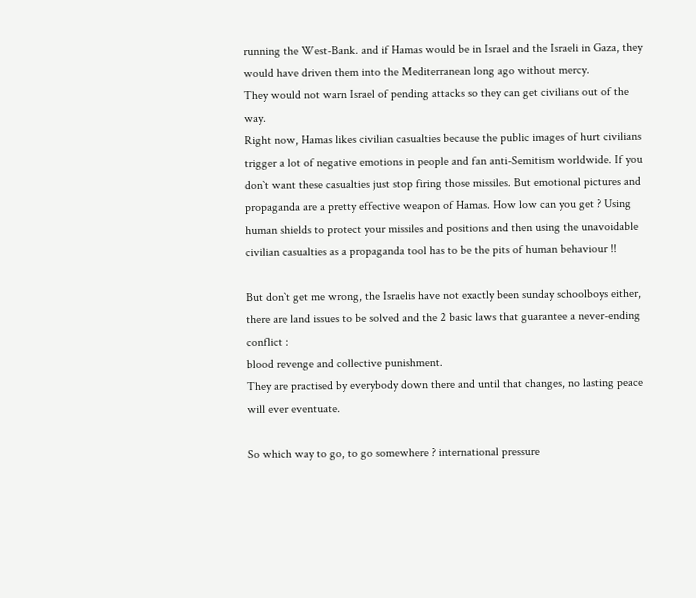running the West-Bank. and if Hamas would be in Israel and the Israeli in Gaza, they would have driven them into the Mediterranean long ago without mercy.
They would not warn Israel of pending attacks so they can get civilians out of the way.
Right now, Hamas likes civilian casualties because the public images of hurt civilians trigger a lot of negative emotions in people and fan anti-Semitism worldwide. If you don`t want these casualties just stop firing those missiles. But emotional pictures and propaganda are a pretty effective weapon of Hamas. How low can you get ? Using human shields to protect your missiles and positions and then using the unavoidable civilian casualties as a propaganda tool has to be the pits of human behaviour !!

But don`t get me wrong, the Israelis have not exactly been sunday schoolboys either, there are land issues to be solved and the 2 basic laws that guarantee a never-ending conflict :
blood revenge and collective punishment.
They are practised by everybody down there and until that changes, no lasting peace will ever eventuate.

So which way to go, to go somewhere ? international pressure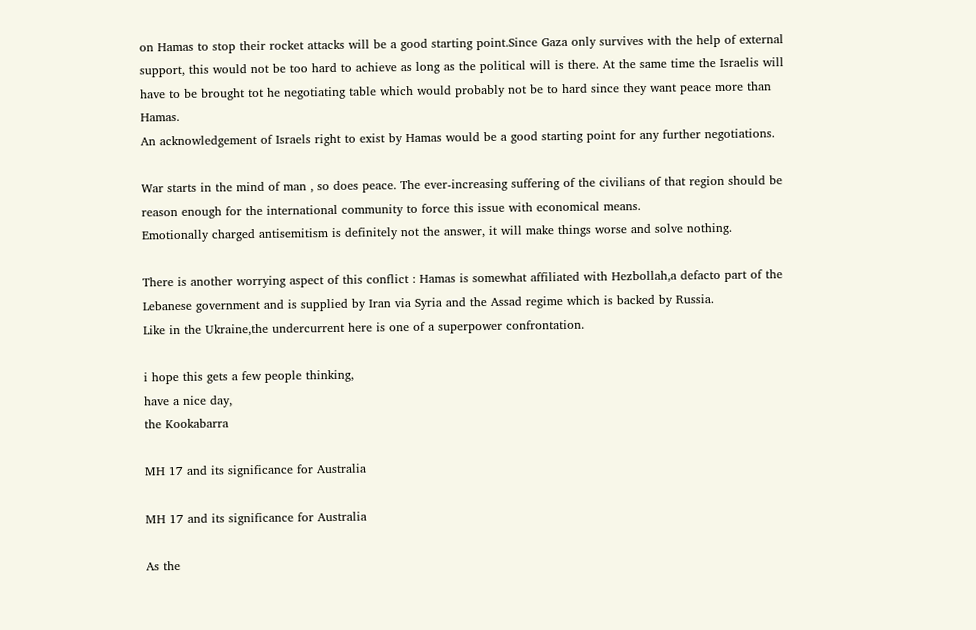on Hamas to stop their rocket attacks will be a good starting point.Since Gaza only survives with the help of external support, this would not be too hard to achieve as long as the political will is there. At the same time the Israelis will have to be brought tot he negotiating table which would probably not be to hard since they want peace more than Hamas.
An acknowledgement of Israels right to exist by Hamas would be a good starting point for any further negotiations.

War starts in the mind of man , so does peace. The ever-increasing suffering of the civilians of that region should be reason enough for the international community to force this issue with economical means.
Emotionally charged antisemitism is definitely not the answer, it will make things worse and solve nothing.

There is another worrying aspect of this conflict : Hamas is somewhat affiliated with Hezbollah,a defacto part of the Lebanese government and is supplied by Iran via Syria and the Assad regime which is backed by Russia.
Like in the Ukraine,the undercurrent here is one of a superpower confrontation.

i hope this gets a few people thinking,
have a nice day,
the Kookabarra

MH 17 and its significance for Australia

MH 17 and its significance for Australia

As the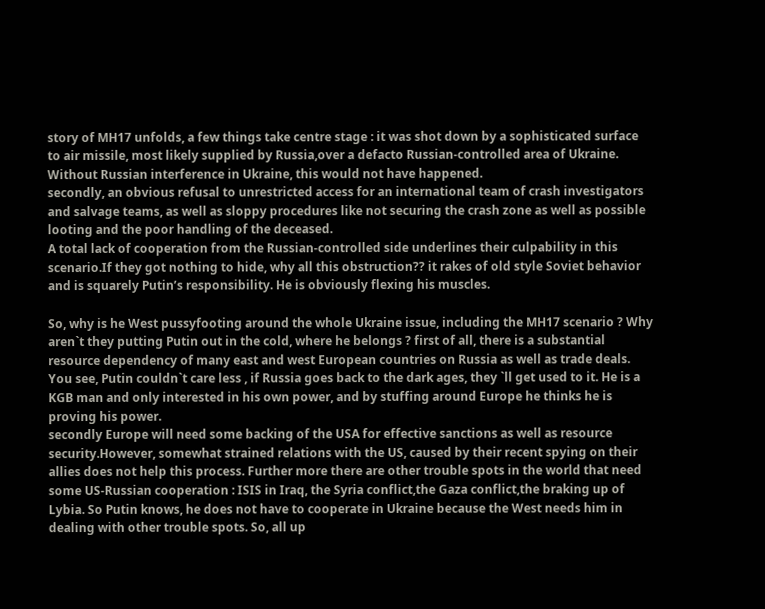story of MH17 unfolds, a few things take centre stage : it was shot down by a sophisticated surface to air missile, most likely supplied by Russia,over a defacto Russian-controlled area of Ukraine. Without Russian interference in Ukraine, this would not have happened.
secondly, an obvious refusal to unrestricted access for an international team of crash investigators and salvage teams, as well as sloppy procedures like not securing the crash zone as well as possible looting and the poor handling of the deceased.
A total lack of cooperation from the Russian-controlled side underlines their culpability in this scenario.If they got nothing to hide, why all this obstruction?? it rakes of old style Soviet behavior and is squarely Putin’s responsibility. He is obviously flexing his muscles.

So, why is he West pussyfooting around the whole Ukraine issue, including the MH17 scenario ? Why aren`t they putting Putin out in the cold, where he belongs ? first of all, there is a substantial resource dependency of many east and west European countries on Russia as well as trade deals. You see, Putin couldn`t care less , if Russia goes back to the dark ages, they `ll get used to it. He is a KGB man and only interested in his own power, and by stuffing around Europe he thinks he is proving his power.
secondly Europe will need some backing of the USA for effective sanctions as well as resource security.However, somewhat strained relations with the US, caused by their recent spying on their allies does not help this process. Further more there are other trouble spots in the world that need some US-Russian cooperation : ISIS in Iraq, the Syria conflict,the Gaza conflict,the braking up of Lybia. So Putin knows, he does not have to cooperate in Ukraine because the West needs him in dealing with other trouble spots. So, all up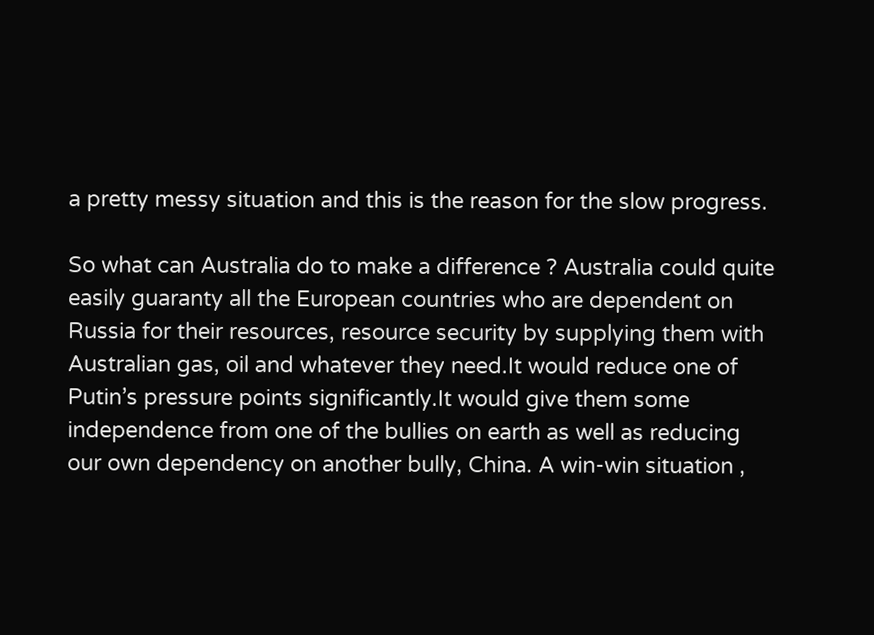a pretty messy situation and this is the reason for the slow progress.

So what can Australia do to make a difference ? Australia could quite easily guaranty all the European countries who are dependent on Russia for their resources, resource security by supplying them with Australian gas, oil and whatever they need.It would reduce one of Putin’s pressure points significantly.It would give them some independence from one of the bullies on earth as well as reducing our own dependency on another bully, China. A win-win situation ,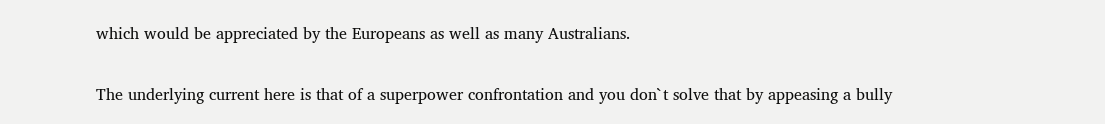which would be appreciated by the Europeans as well as many Australians.

The underlying current here is that of a superpower confrontation and you don`t solve that by appeasing a bully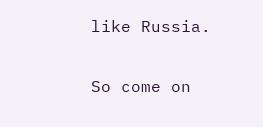like Russia.

So come on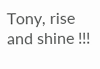Tony, rise and shine !!!